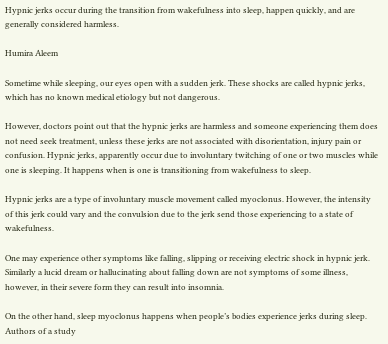Hypnic jerks occur during the transition from wakefulness into sleep, happen quickly, and are generally considered harmless.

Humira Aleem

Sometime while sleeping, our eyes open with a sudden jerk. These shocks are called hypnic jerks, which has no known medical etiology but not dangerous.

However, doctors point out that the hypnic jerks are harmless and someone experiencing them does not need seek treatment, unless these jerks are not associated with disorientation, injury pain or confusion. Hypnic jerks, apparently occur due to involuntary twitching of one or two muscles while one is sleeping. It happens when is one is transitioning from wakefulness to sleep.

Hypnic jerks are a type of involuntary muscle movement called myoclonus. However, the intensity of this jerk could vary and the convulsion due to the jerk send those experiencing to a state of wakefulness.

One may experience other symptoms like falling, slipping or receiving electric shock in hypnic jerk. Similarly a lucid dream or hallucinating about falling down are not symptoms of some illness, however, in their severe form they can result into insomnia.

On the other hand, sleep myoclonus happens when people’s bodies experience jerks during sleep. Authors of a study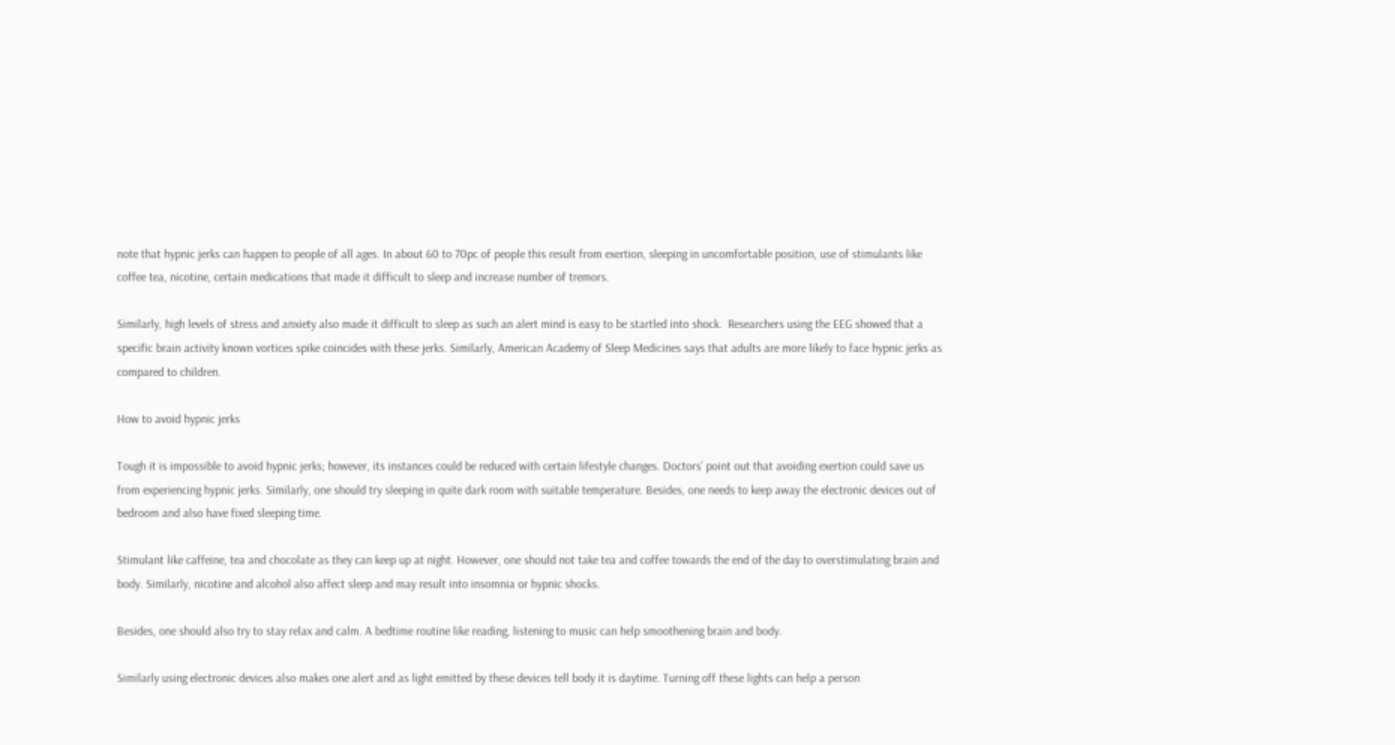note that hypnic jerks can happen to people of all ages. In about 60 to 70pc of people this result from exertion, sleeping in uncomfortable position, use of stimulants like coffee tea, nicotine, certain medications that made it difficult to sleep and increase number of tremors.

Similarly, high levels of stress and anxiety also made it difficult to sleep as such an alert mind is easy to be startled into shock.  Researchers using the EEG showed that a specific brain activity known vortices spike coincides with these jerks. Similarly, American Academy of Sleep Medicines says that adults are more likely to face hypnic jerks as compared to children.

How to avoid hypnic jerks

Tough it is impossible to avoid hypnic jerks; however, its instances could be reduced with certain lifestyle changes. Doctors’ point out that avoiding exertion could save us from experiencing hypnic jerks. Similarly, one should try sleeping in quite dark room with suitable temperature. Besides, one needs to keep away the electronic devices out of bedroom and also have fixed sleeping time.

Stimulant like caffeine, tea and chocolate as they can keep up at night. However, one should not take tea and coffee towards the end of the day to overstimulating brain and body. Similarly, nicotine and alcohol also affect sleep and may result into insomnia or hypnic shocks.

Besides, one should also try to stay relax and calm. A bedtime routine like reading, listening to music can help smoothening brain and body.

Similarly using electronic devices also makes one alert and as light emitted by these devices tell body it is daytime. Turning off these lights can help a person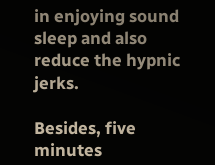in enjoying sound sleep and also reduce the hypnic jerks.

Besides, five minutes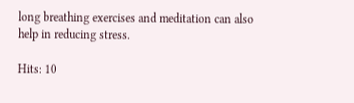long breathing exercises and meditation can also help in reducing stress.

Hits: 10